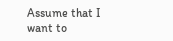Assume that I want to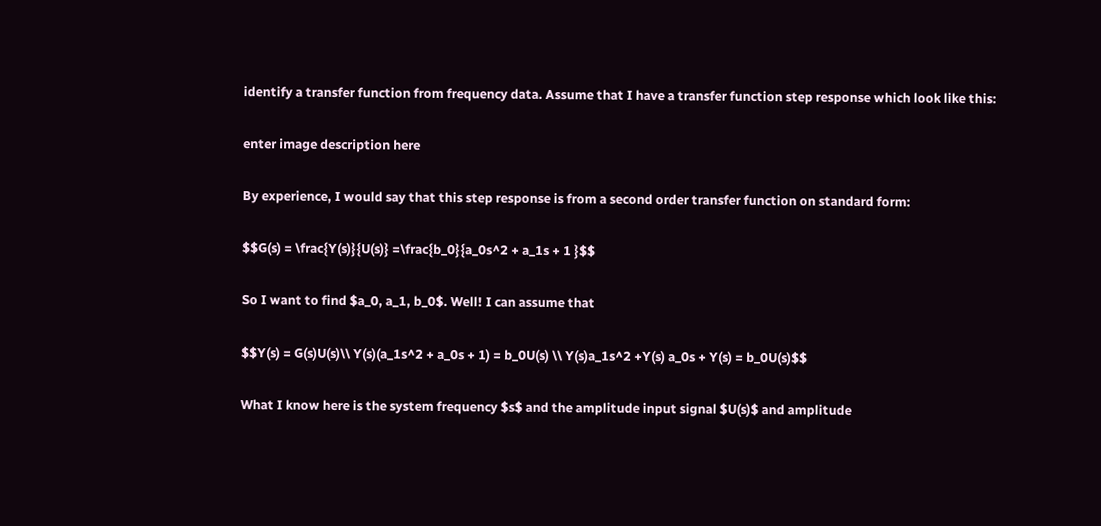identify a transfer function from frequency data. Assume that I have a transfer function step response which look like this:

enter image description here

By experience, I would say that this step response is from a second order transfer function on standard form:

$$G(s) = \frac{Y(s)}{U(s)} =\frac{b_0}{a_0s^2 + a_1s + 1 }$$

So I want to find $a_0, a_1, b_0$. Well! I can assume that

$$Y(s) = G(s)U(s)\\ Y(s)(a_1s^2 + a_0s + 1) = b_0U(s) \\ Y(s)a_1s^2 +Y(s) a_0s + Y(s) = b_0U(s)$$

What I know here is the system frequency $s$ and the amplitude input signal $U(s)$ and amplitude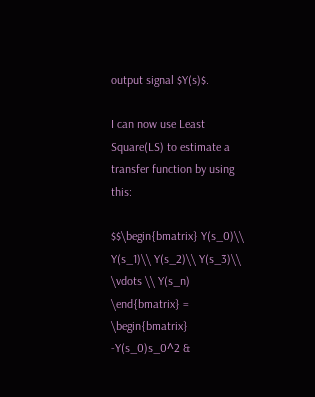output signal $Y(s)$.

I can now use Least Square(LS) to estimate a transfer function by using this:

$$\begin{bmatrix} Y(s_0)\\ Y(s_1)\\ Y(s_2)\\ Y(s_3)\\ \vdots \\ Y(s_n) \end{bmatrix} = \begin{bmatrix} -Y(s_0)s_0^2 &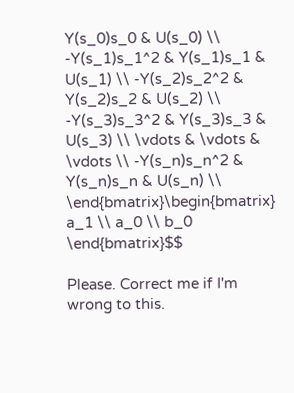Y(s_0)s_0 & U(s_0) \\ -Y(s_1)s_1^2 & Y(s_1)s_1 & U(s_1) \\ -Y(s_2)s_2^2 & Y(s_2)s_2 & U(s_2) \\ -Y(s_3)s_3^2 & Y(s_3)s_3 & U(s_3) \\ \vdots & \vdots & \vdots \\ -Y(s_n)s_n^2 & Y(s_n)s_n & U(s_n) \\ \end{bmatrix}\begin{bmatrix} a_1 \\ a_0 \\ b_0 \end{bmatrix}$$

Please. Correct me if I'm wrong to this.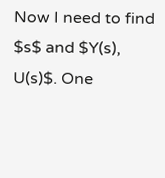Now I need to find $s$ and $Y(s), U(s)$. One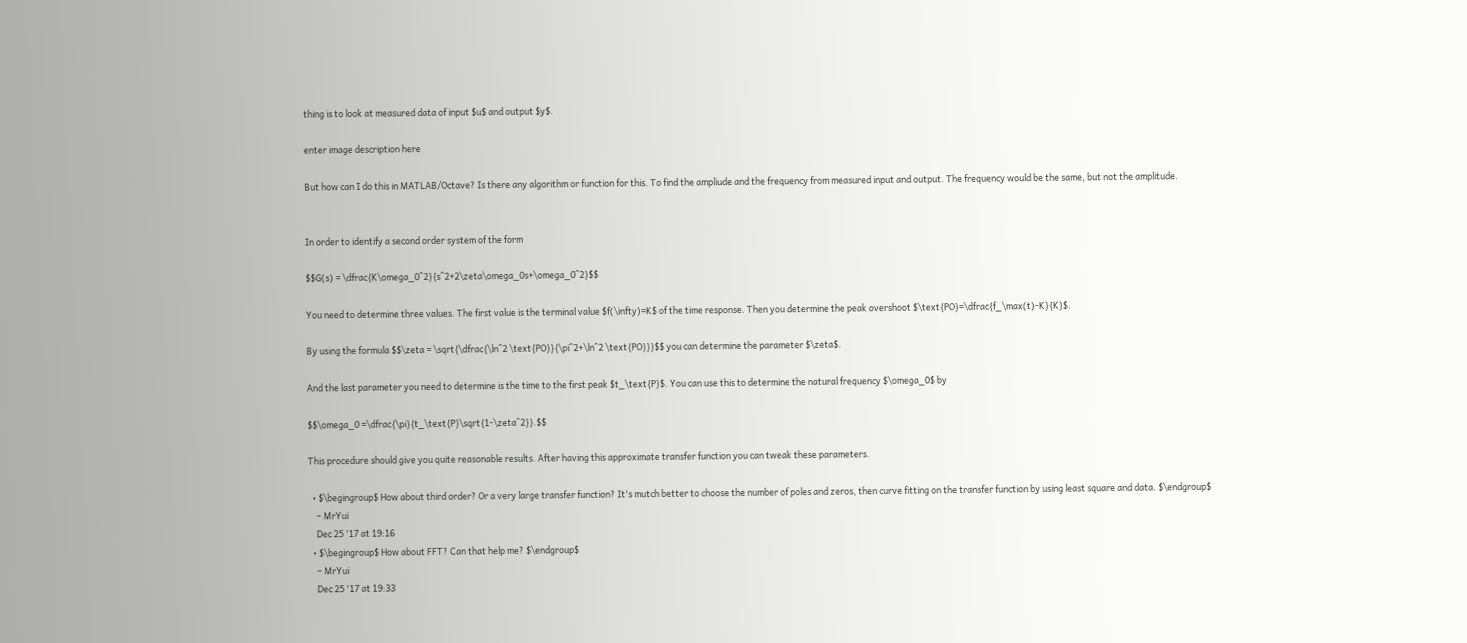thing is to look at measured data of input $u$ and output $y$.

enter image description here

But how can I do this in MATLAB/Octave? Is there any algorithm or function for this. To find the ampliude and the frequency from measured input and output. The frequency would be the same, but not the amplitude.


In order to identify a second order system of the form

$$G(s) = \dfrac{K\omega_0^2}{s^2+2\zeta\omega_0s+\omega_0^2}$$

You need to determine three values. The first value is the terminal value $f(\infty)=K$ of the time response. Then you determine the peak overshoot $\text{PO}=\dfrac{f_\max(t)-K}{K}$.

By using the formula $$\zeta = \sqrt{\dfrac{\ln^2 \text{PO}}{\pi^2+\ln^2 \text{PO}}}$$ you can determine the parameter $\zeta$.

And the last parameter you need to determine is the time to the first peak $t_\text{P}$. You can use this to determine the natural frequency $\omega_0$ by

$$\omega_0 =\dfrac{\pi}{t_\text{P}\sqrt{1-\zeta^2}}.$$

This procedure should give you quite reasonable results. After having this approximate transfer function you can tweak these parameters.

  • $\begingroup$ How about third order? Or a very large transfer function? It's mutch better to choose the number of poles and zeros, then curve fitting on the transfer function by using least square and data. $\endgroup$
    – MrYui
    Dec 25 '17 at 19:16
  • $\begingroup$ How about FFT? Can that help me? $\endgroup$
    – MrYui
    Dec 25 '17 at 19:33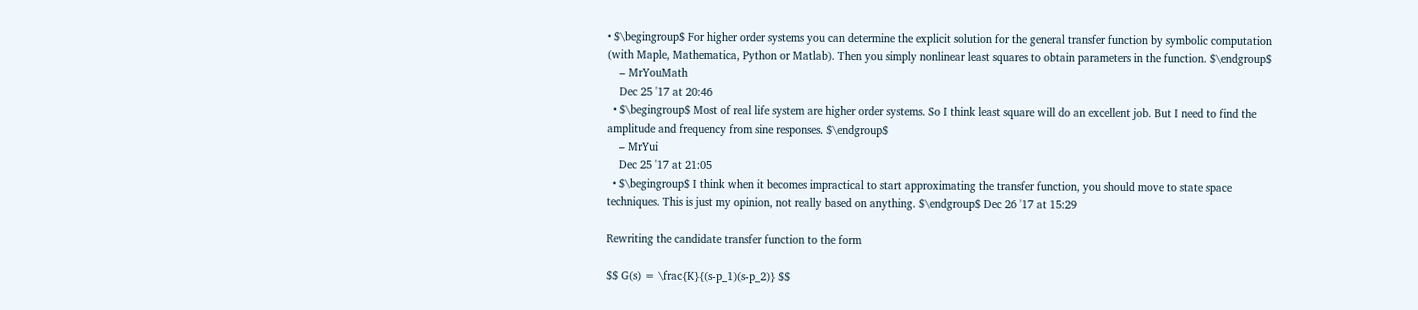• $\begingroup$ For higher order systems you can determine the explicit solution for the general transfer function by symbolic computation (with Maple, Mathematica, Python or Matlab). Then you simply nonlinear least squares to obtain parameters in the function. $\endgroup$
    – MrYouMath
    Dec 25 '17 at 20:46
  • $\begingroup$ Most of real life system are higher order systems. So I think least square will do an excellent job. But I need to find the amplitude and frequency from sine responses. $\endgroup$
    – MrYui
    Dec 25 '17 at 21:05
  • $\begingroup$ I think when it becomes impractical to start approximating the transfer function, you should move to state space techniques. This is just my opinion, not really based on anything. $\endgroup$ Dec 26 '17 at 15:29

Rewriting the candidate transfer function to the form

$$ G(s) = \frac{K}{(s-p_1)(s-p_2)} $$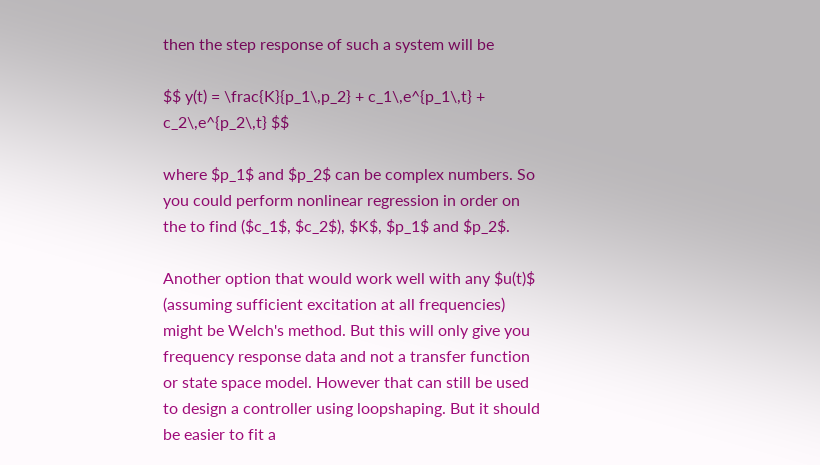then the step response of such a system will be

$$ y(t) = \frac{K}{p_1\,p_2} + c_1\,e^{p_1\,t} + c_2\,e^{p_2\,t} $$

where $p_1$ and $p_2$ can be complex numbers. So you could perform nonlinear regression in order on the to find ($c_1$, $c_2$), $K$, $p_1$ and $p_2$.

Another option that would work well with any $u(t)$ (assuming sufficient excitation at all frequencies) might be Welch's method. But this will only give you frequency response data and not a transfer function or state space model. However that can still be used to design a controller using loopshaping. But it should be easier to fit a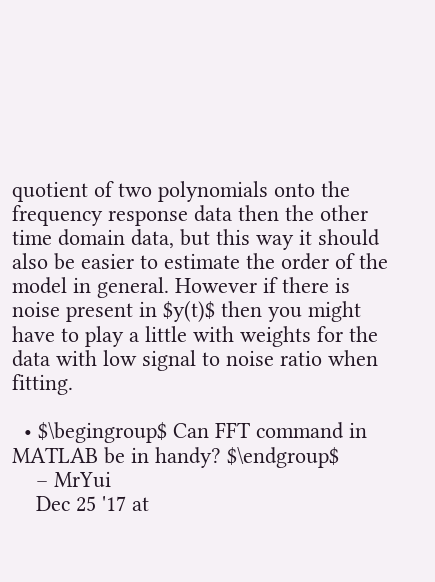quotient of two polynomials onto the frequency response data then the other time domain data, but this way it should also be easier to estimate the order of the model in general. However if there is noise present in $y(t)$ then you might have to play a little with weights for the data with low signal to noise ratio when fitting.

  • $\begingroup$ Can FFT command in MATLAB be in handy? $\endgroup$
    – MrYui
    Dec 25 '17 at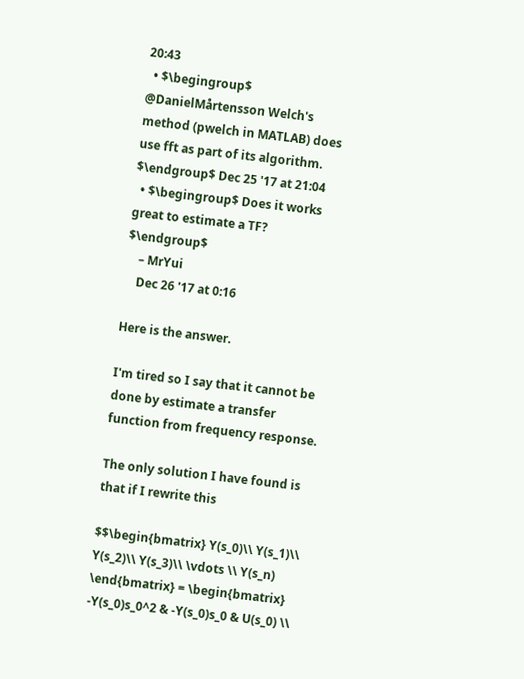20:43
  • $\begingroup$ @DanielMårtensson Welch's method (pwelch in MATLAB) does use fft as part of its algorithm. $\endgroup$ Dec 25 '17 at 21:04
  • $\begingroup$ Does it works great to estimate a TF? $\endgroup$
    – MrYui
    Dec 26 '17 at 0:16

Here is the answer.

I'm tired so I say that it cannot be done by estimate a transfer function from frequency response.

The only solution I have found is that if I rewrite this

$$\begin{bmatrix} Y(s_0)\\ Y(s_1)\\ Y(s_2)\\ Y(s_3)\\ \vdots \\ Y(s_n) \end{bmatrix} = \begin{bmatrix} -Y(s_0)s_0^2 & -Y(s_0)s_0 & U(s_0) \\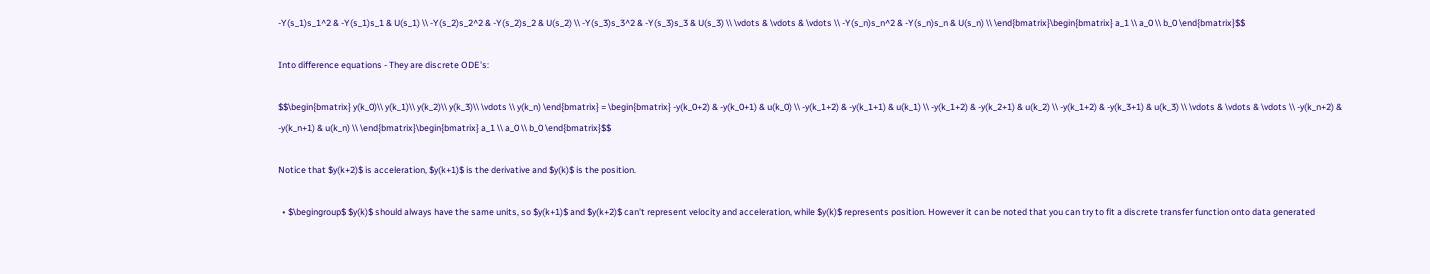-Y(s_1)s_1^2 & -Y(s_1)s_1 & U(s_1) \\ -Y(s_2)s_2^2 & -Y(s_2)s_2 & U(s_2) \\ -Y(s_3)s_3^2 & -Y(s_3)s_3 & U(s_3) \\ \vdots & \vdots & \vdots \\ -Y(s_n)s_n^2 & -Y(s_n)s_n & U(s_n) \\ \end{bmatrix}\begin{bmatrix} a_1 \\ a_0 \\ b_0 \end{bmatrix}$$

Into difference equations - They are discrete ODE's:

$$\begin{bmatrix} y(k_0)\\ y(k_1)\\ y(k_2)\\ y(k_3)\\ \vdots \\ y(k_n) \end{bmatrix} = \begin{bmatrix} -y(k_0+2) & -y(k_0+1) & u(k_0) \\ -y(k_1+2) & -y(k_1+1) & u(k_1) \\ -y(k_1+2) & -y(k_2+1) & u(k_2) \\ -y(k_1+2) & -y(k_3+1) & u(k_3) \\ \vdots & \vdots & \vdots \\ -y(k_n+2) & -y(k_n+1) & u(k_n) \\ \end{bmatrix}\begin{bmatrix} a_1 \\ a_0 \\ b_0 \end{bmatrix}$$

Notice that $y(k+2)$ is acceleration, $y(k+1)$ is the derivative and $y(k)$ is the position.

  • $\begingroup$ $y(k)$ should always have the same units, so $y(k+1)$ and $y(k+2)$ can't represent velocity and acceleration, while $y(k)$ represents position. However it can be noted that you can try to fit a discrete transfer function onto data generated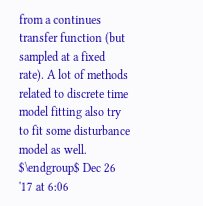from a continues transfer function (but sampled at a fixed rate). A lot of methods related to discrete time model fitting also try to fit some disturbance model as well. $\endgroup$ Dec 26 '17 at 6:06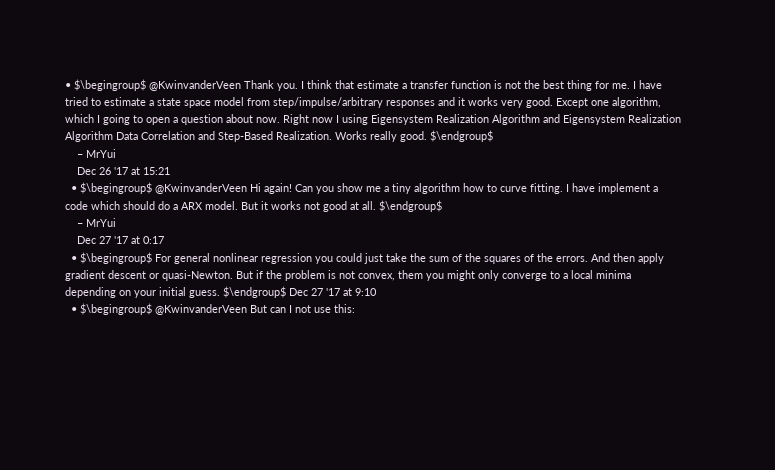• $\begingroup$ @KwinvanderVeen Thank you. I think that estimate a transfer function is not the best thing for me. I have tried to estimate a state space model from step/impulse/arbitrary responses and it works very good. Except one algorithm, which I going to open a question about now. Right now I using Eigensystem Realization Algorithm and Eigensystem Realization Algorithm Data Correlation and Step-Based Realization. Works really good. $\endgroup$
    – MrYui
    Dec 26 '17 at 15:21
  • $\begingroup$ @KwinvanderVeen Hi again! Can you show me a tiny algorithm how to curve fitting. I have implement a code which should do a ARX model. But it works not good at all. $\endgroup$
    – MrYui
    Dec 27 '17 at 0:17
  • $\begingroup$ For general nonlinear regression you could just take the sum of the squares of the errors. And then apply gradient descent or quasi-Newton. But if the problem is not convex, them you might only converge to a local minima depending on your initial guess. $\endgroup$ Dec 27 '17 at 9:10
  • $\begingroup$ @KwinvanderVeen But can I not use this: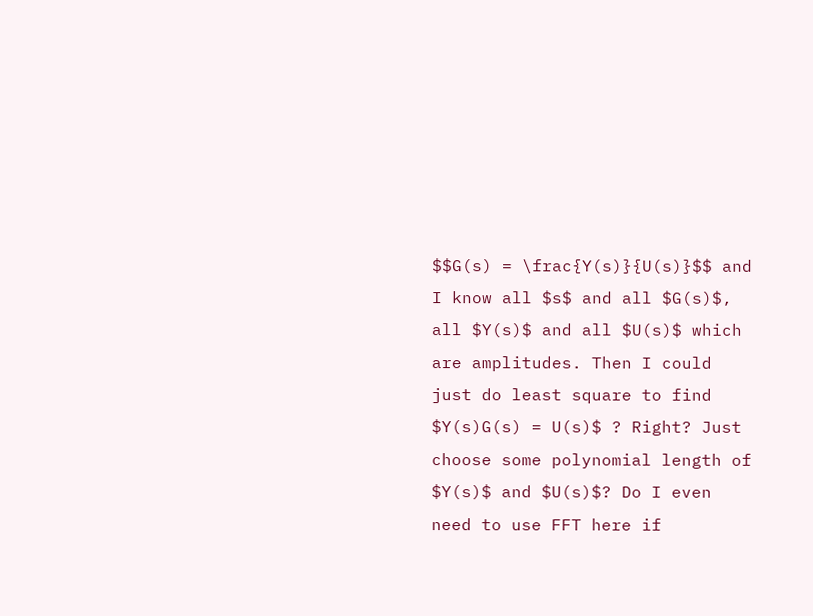$$G(s) = \frac{Y(s)}{U(s)}$$ and I know all $s$ and all $G(s)$, all $Y(s)$ and all $U(s)$ which are amplitudes. Then I could just do least square to find $Y(s)G(s) = U(s)$ ? Right? Just choose some polynomial length of $Y(s)$ and $U(s)$? Do I even need to use FFT here if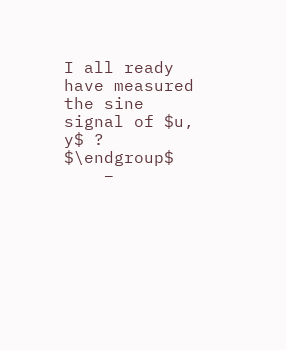I all ready have measured the sine signal of $u, y$ ? $\endgroup$
    –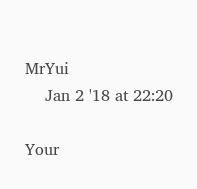MrYui
    Jan 2 '18 at 22:20

Your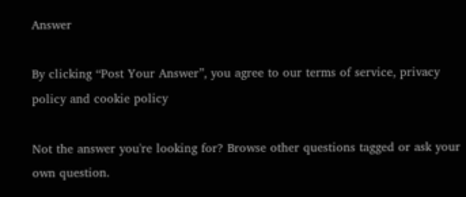Answer

By clicking “Post Your Answer”, you agree to our terms of service, privacy policy and cookie policy

Not the answer you're looking for? Browse other questions tagged or ask your own question.